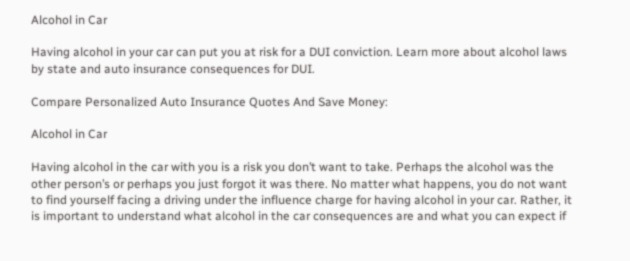Alcohol in Car

Having alcohol in your car can put you at risk for a DUI conviction. Learn more about alcohol laws by state and auto insurance consequences for DUI.

Compare Personalized Auto Insurance Quotes And Save Money:

Alcohol in Car

Having alcohol in the car with you is a risk you don’t want to take. Perhaps the alcohol was the other person’s or perhaps you just forgot it was there. No matter what happens, you do not want to find yourself facing a driving under the influence charge for having alcohol in your car. Rather, it is important to understand what alcohol in the car consequences are and what you can expect if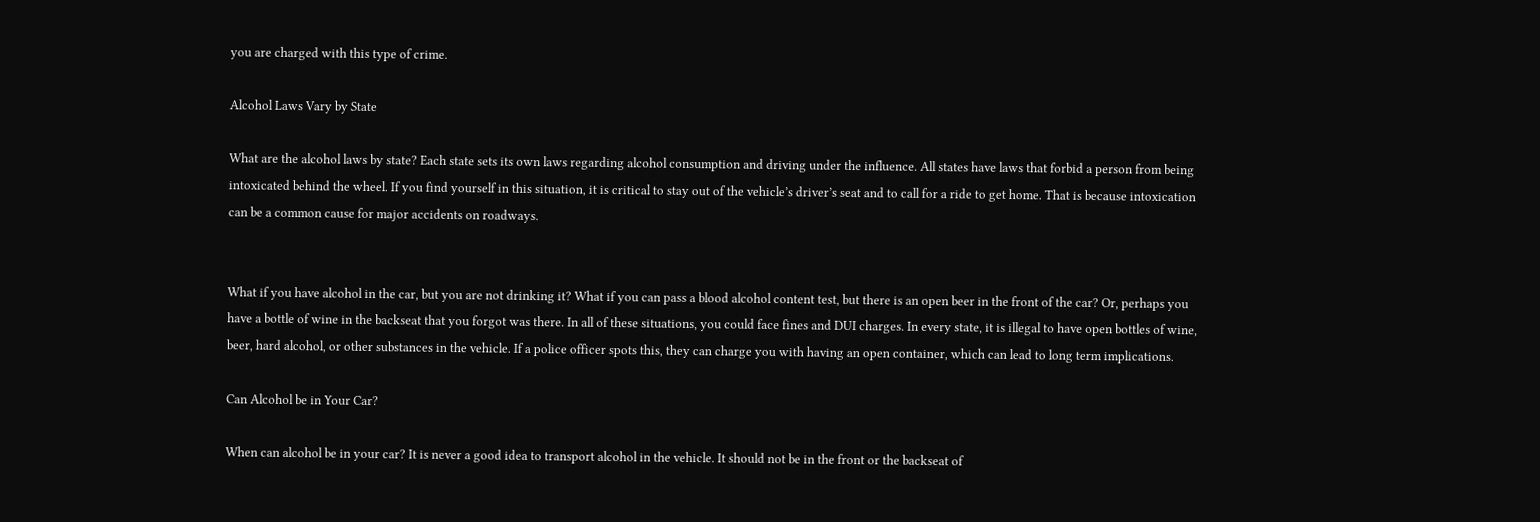you are charged with this type of crime.

Alcohol Laws Vary by State

What are the alcohol laws by state? Each state sets its own laws regarding alcohol consumption and driving under the influence. All states have laws that forbid a person from being intoxicated behind the wheel. If you find yourself in this situation, it is critical to stay out of the vehicle’s driver’s seat and to call for a ride to get home. That is because intoxication can be a common cause for major accidents on roadways.


What if you have alcohol in the car, but you are not drinking it? What if you can pass a blood alcohol content test, but there is an open beer in the front of the car? Or, perhaps you have a bottle of wine in the backseat that you forgot was there. In all of these situations, you could face fines and DUI charges. In every state, it is illegal to have open bottles of wine, beer, hard alcohol, or other substances in the vehicle. If a police officer spots this, they can charge you with having an open container, which can lead to long term implications.

Can Alcohol be in Your Car?

When can alcohol be in your car? It is never a good idea to transport alcohol in the vehicle. It should not be in the front or the backseat of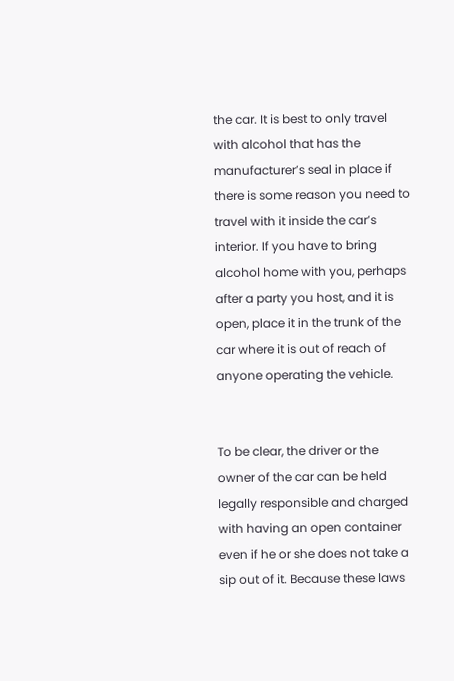the car. It is best to only travel with alcohol that has the manufacturer’s seal in place if there is some reason you need to travel with it inside the car’s interior. If you have to bring alcohol home with you, perhaps after a party you host, and it is open, place it in the trunk of the car where it is out of reach of anyone operating the vehicle.


To be clear, the driver or the owner of the car can be held legally responsible and charged with having an open container even if he or she does not take a sip out of it. Because these laws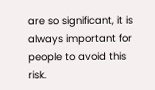are so significant, it is always important for people to avoid this risk.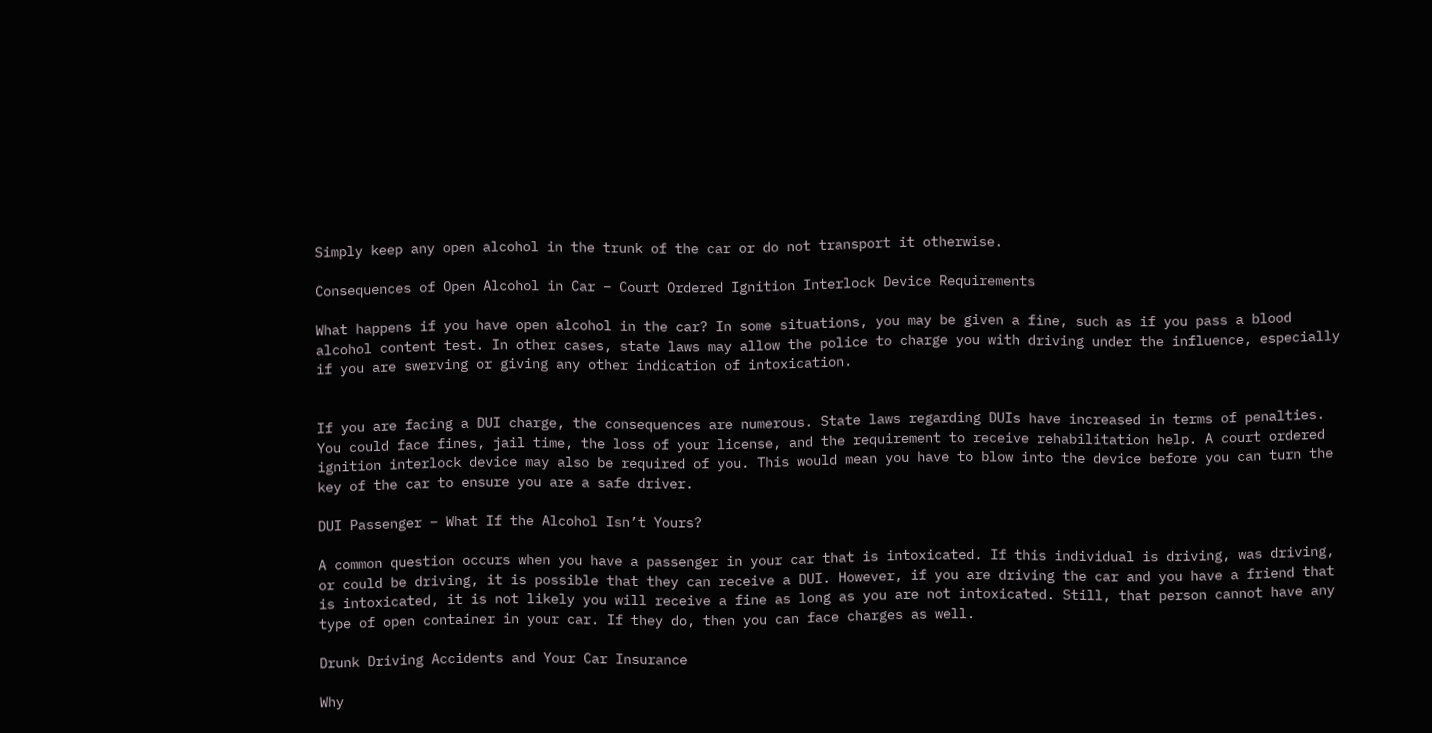Simply keep any open alcohol in the trunk of the car or do not transport it otherwise.

Consequences of Open Alcohol in Car – Court Ordered Ignition Interlock Device Requirements

What happens if you have open alcohol in the car? In some situations, you may be given a fine, such as if you pass a blood alcohol content test. In other cases, state laws may allow the police to charge you with driving under the influence, especially if you are swerving or giving any other indication of intoxication.


If you are facing a DUI charge, the consequences are numerous. State laws regarding DUIs have increased in terms of penalties. You could face fines, jail time, the loss of your license, and the requirement to receive rehabilitation help. A court ordered ignition interlock device may also be required of you. This would mean you have to blow into the device before you can turn the key of the car to ensure you are a safe driver.

DUI Passenger – What If the Alcohol Isn’t Yours?

A common question occurs when you have a passenger in your car that is intoxicated. If this individual is driving, was driving, or could be driving, it is possible that they can receive a DUI. However, if you are driving the car and you have a friend that is intoxicated, it is not likely you will receive a fine as long as you are not intoxicated. Still, that person cannot have any type of open container in your car. If they do, then you can face charges as well.

Drunk Driving Accidents and Your Car Insurance

Why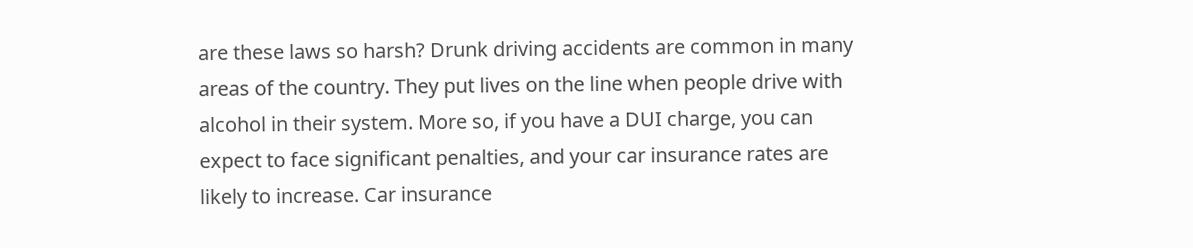are these laws so harsh? Drunk driving accidents are common in many areas of the country. They put lives on the line when people drive with alcohol in their system. More so, if you have a DUI charge, you can expect to face significant penalties, and your car insurance rates are likely to increase. Car insurance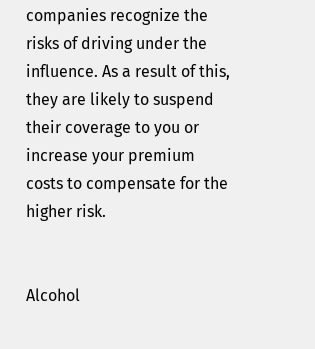companies recognize the risks of driving under the influence. As a result of this, they are likely to suspend their coverage to you or increase your premium costs to compensate for the higher risk.


Alcohol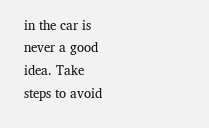in the car is never a good idea. Take steps to avoid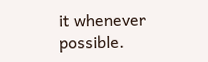it whenever possible.